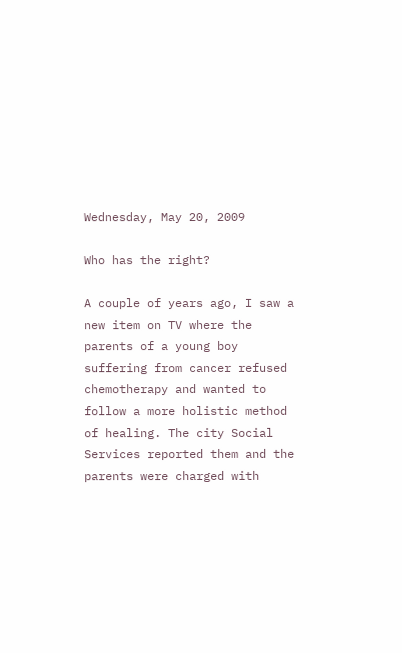Wednesday, May 20, 2009

Who has the right?

A couple of years ago, I saw a new item on TV where the parents of a young boy suffering from cancer refused chemotherapy and wanted to follow a more holistic method of healing. The city Social Services reported them and the parents were charged with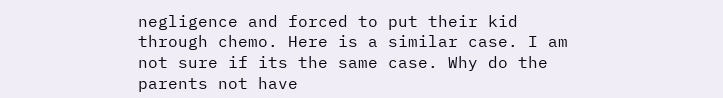negligence and forced to put their kid through chemo. Here is a similar case. I am not sure if its the same case. Why do the parents not have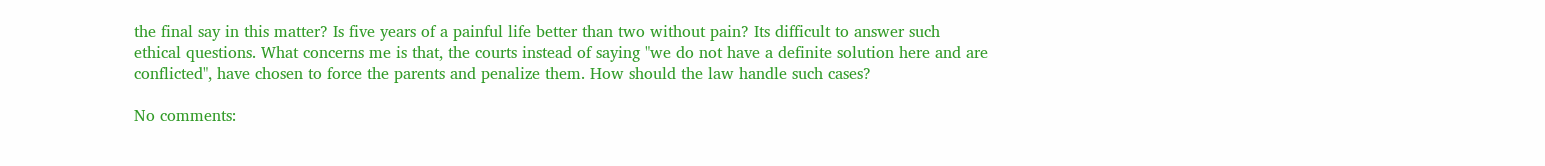the final say in this matter? Is five years of a painful life better than two without pain? Its difficult to answer such ethical questions. What concerns me is that, the courts instead of saying "we do not have a definite solution here and are conflicted", have chosen to force the parents and penalize them. How should the law handle such cases?

No comments: